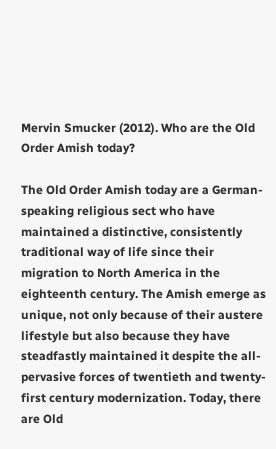Mervin Smucker (2012). Who are the Old Order Amish today?

The Old Order Amish today are a German-speaking religious sect who have maintained a distinctive, consistently traditional way of life since their migration to North America in the eighteenth century. The Amish emerge as unique, not only because of their austere lifestyle but also because they have steadfastly maintained it despite the all-pervasive forces of twentieth and twenty-first century modernization. Today, there are Old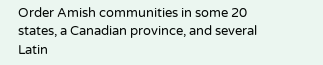Order Amish communities in some 20 states, a Canadian province, and several Latin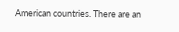American countries. There are an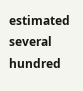estimated several hundred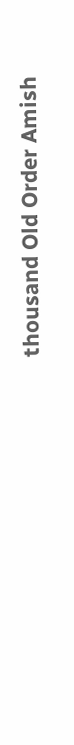thousand Old Order Amish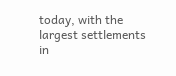today, with the largest settlements in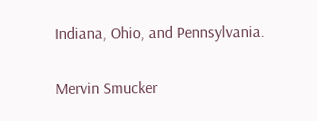Indiana, Ohio, and Pennsylvania.

Mervin Smucker